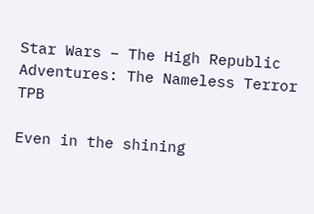Star Wars – The High Republic Adventures: The Nameless Terror TPB

Even in the shining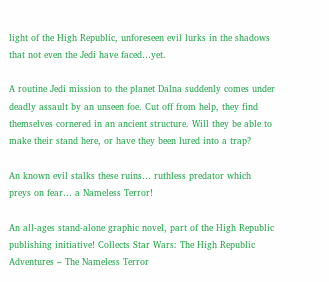light of the High Republic, unforeseen evil lurks in the shadows that not even the Jedi have faced…yet.

A routine Jedi mission to the planet Dalna suddenly comes under deadly assault by an unseen foe. Cut off from help, they find themselves cornered in an ancient structure. Will they be able to make their stand here, or have they been lured into a trap?

An known evil stalks these ruins… ruthless predator which preys on fear… a Nameless Terror!

An all-ages stand-alone graphic novel, part of the High Republic publishing initiative! Collects Star Wars: The High Republic Adventures – The Nameless Terror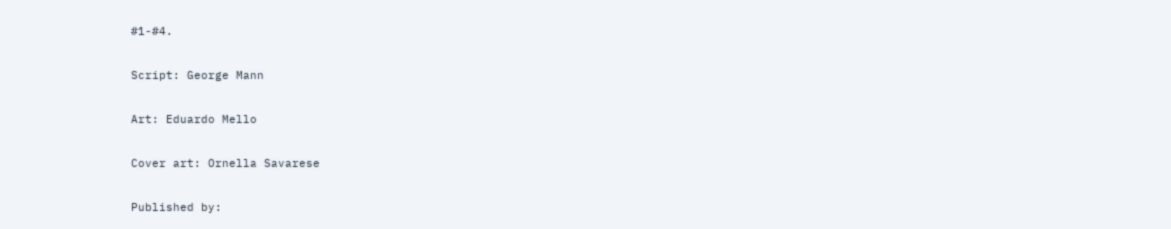#1-#4.

Script: George Mann

Art: Eduardo Mello

Cover art: Ornella Savarese

Published by: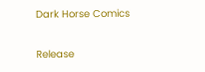Dark Horse Comics

Release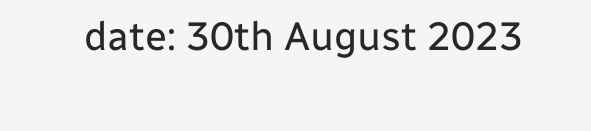date: 30th August 2023